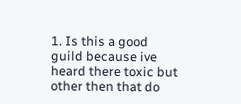1. Is this a good guild because ive heard there toxic but other then that do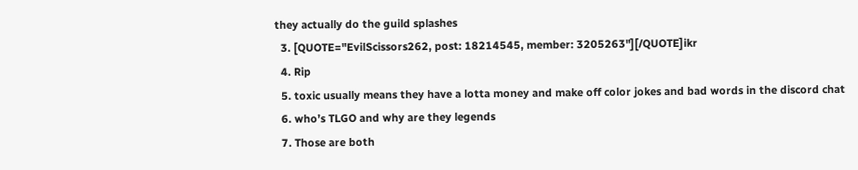they actually do the guild splashes
  3. [QUOTE="EvilScissors262, post: 18214545, member: 3205263"][/QUOTE]ikr
  4. Rip
  5. toxic usually means they have a lotta money and make off color jokes and bad words in the discord chat
  6. who’s TLGO and why are they legends
  7. Those are both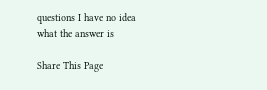questions I have no idea what the answer is

Share This Page